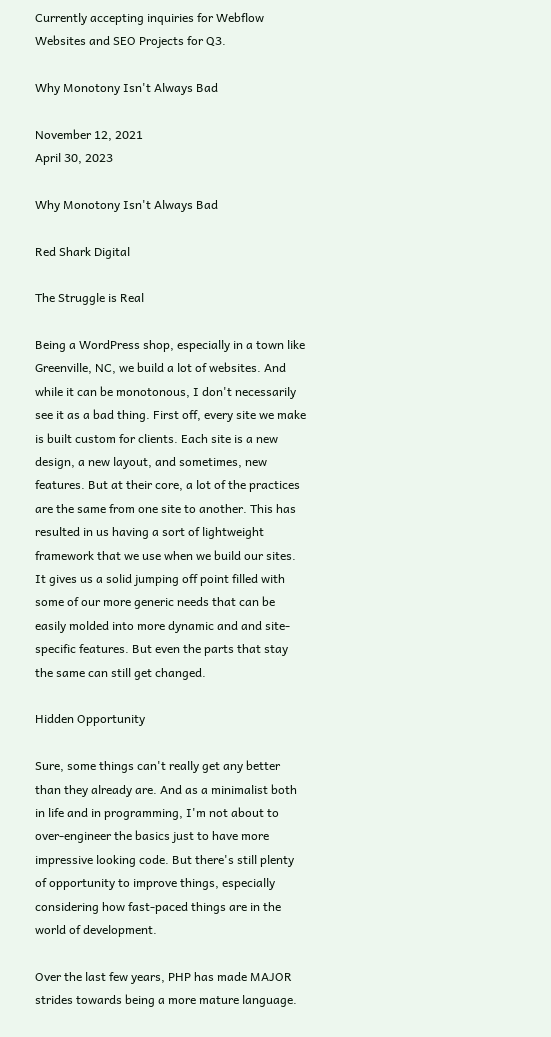Currently accepting inquiries for Webflow Websites and SEO Projects for Q3.

Why Monotony Isn't Always Bad

November 12, 2021
April 30, 2023

Why Monotony Isn't Always Bad

Red Shark Digital

The Struggle is Real

Being a WordPress shop, especially in a town like Greenville, NC, we build a lot of websites. And while it can be monotonous, I don't necessarily see it as a bad thing. First off, every site we make is built custom for clients. Each site is a new design, a new layout, and sometimes, new features. But at their core, a lot of the practices are the same from one site to another. This has resulted in us having a sort of lightweight framework that we use when we build our sites. It gives us a solid jumping off point filled with some of our more generic needs that can be easily molded into more dynamic and and site-specific features. But even the parts that stay the same can still get changed.

Hidden Opportunity

Sure, some things can't really get any better than they already are. And as a minimalist both in life and in programming, I'm not about to over-engineer the basics just to have more impressive looking code. But there's still plenty of opportunity to improve things, especially considering how fast-paced things are in the world of development.

Over the last few years, PHP has made MAJOR strides towards being a more mature language.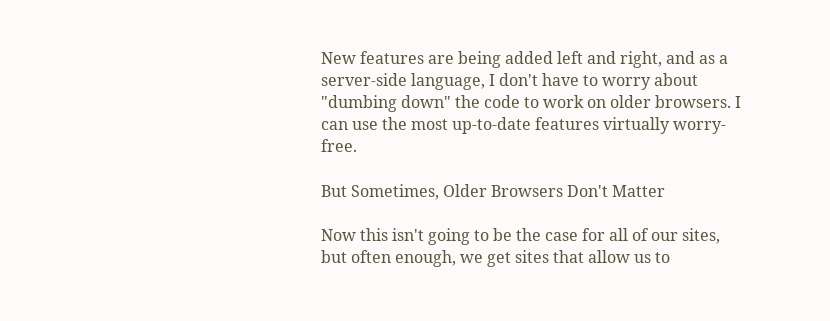New features are being added left and right, and as a server-side language, I don't have to worry about "dumbing down" the code to work on older browsers. I can use the most up-to-date features virtually worry-free.

But Sometimes, Older Browsers Don't Matter

Now this isn't going to be the case for all of our sites, but often enough, we get sites that allow us to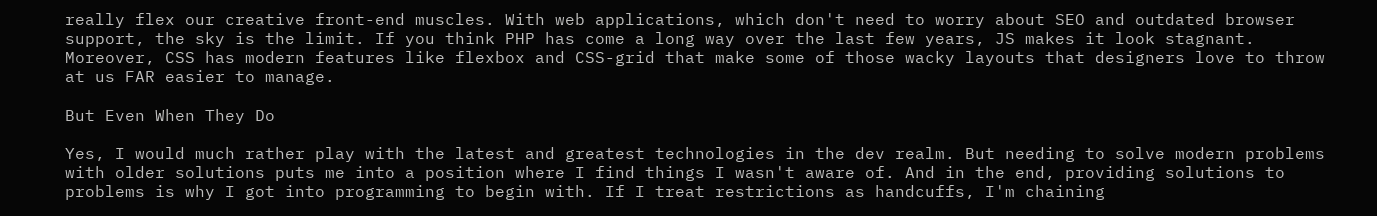really flex our creative front-end muscles. With web applications, which don't need to worry about SEO and outdated browser support, the sky is the limit. If you think PHP has come a long way over the last few years, JS makes it look stagnant. Moreover, CSS has modern features like flexbox and CSS-grid that make some of those wacky layouts that designers love to throw at us FAR easier to manage.

But Even When They Do

Yes, I would much rather play with the latest and greatest technologies in the dev realm. But needing to solve modern problems with older solutions puts me into a position where I find things I wasn't aware of. And in the end, providing solutions to problems is why I got into programming to begin with. If I treat restrictions as handcuffs, I'm chaining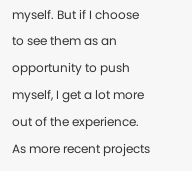myself. But if I choose to see them as an opportunity to push myself, I get a lot more out of the experience. As more recent projects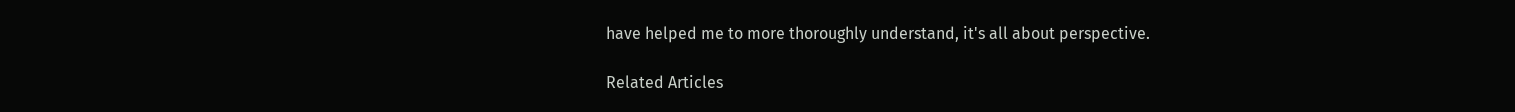have helped me to more thoroughly understand, it's all about perspective.

Related Articles